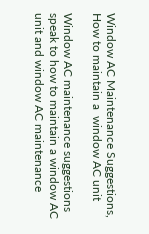Window AC Maintenance Suggestions, How to maintain a  window AC unit

Window AC maintenance suggestions speak to how to maintain a window AC unit and window AC maintenance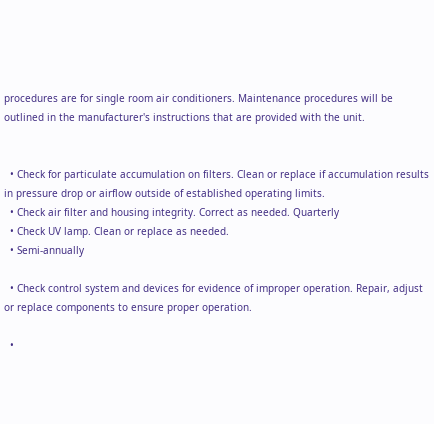procedures are for single room air conditioners. Maintenance procedures will be outlined in the manufacturer's instructions that are provided with the unit.


  • Check for particulate accumulation on filters. Clean or replace if accumulation results in pressure drop or airflow outside of established operating limits.
  • Check air filter and housing integrity. Correct as needed. Quarterly
  • Check UV lamp. Clean or replace as needed.
  • Semi-annually

  • Check control system and devices for evidence of improper operation. Repair, adjust or replace components to ensure proper operation.

  •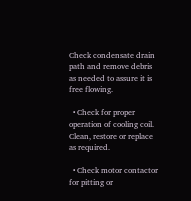Check condensate drain path and remove debris as needed to assure it is free flowing.

  • Check for proper operation of cooling coil. Clean, restore or replace as required.

  • Check motor contactor for pitting or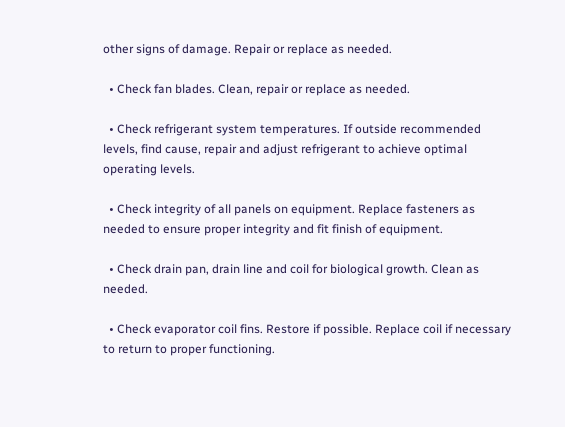other signs of damage. Repair or replace as needed.

  • Check fan blades. Clean, repair or replace as needed.

  • Check refrigerant system temperatures. If outside recommended levels, find cause, repair and adjust refrigerant to achieve optimal operating levels.

  • Check integrity of all panels on equipment. Replace fasteners as needed to ensure proper integrity and fit finish of equipment.

  • Check drain pan, drain line and coil for biological growth. Clean as needed.

  • Check evaporator coil fins. Restore if possible. Replace coil if necessary to return to proper functioning.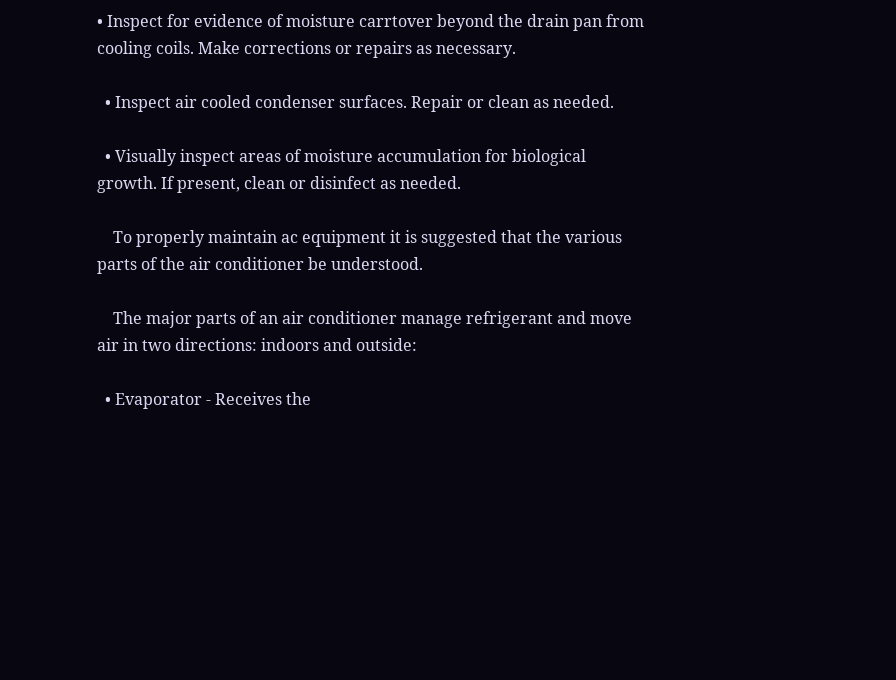• Inspect for evidence of moisture carrtover beyond the drain pan from cooling coils. Make corrections or repairs as necessary.

  • Inspect air cooled condenser surfaces. Repair or clean as needed.

  • Visually inspect areas of moisture accumulation for biological growth. If present, clean or disinfect as needed.

    To properly maintain ac equipment it is suggested that the various parts of the air conditioner be understood.

    The major parts of an air conditioner manage refrigerant and move air in two directions: indoors and outside:

  • Evaporator - Receives the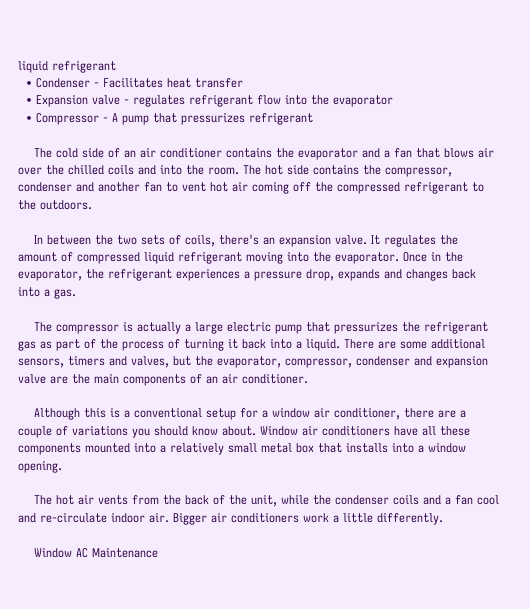liquid refrigerant
  • Condenser - Facilitates heat transfer
  • Expansion valve - regulates refrigerant flow into the evaporator
  • Compressor - A pump that pressurizes refrigerant

    The cold side of an air conditioner contains the evaporator and a fan that blows air over the chilled coils and into the room. The hot side contains the compressor, condenser and another fan to vent hot air coming off the compressed refrigerant to the outdoors.

    In between the two sets of coils, there's an expansion valve. It regulates the amount of compressed liquid refrigerant moving into the evaporator. Once in the evaporator, the refrigerant experiences a pressure drop, expands and changes back into a gas.

    The compressor is actually a large electric pump that pressurizes the refrigerant gas as part of the process of turning it back into a liquid. There are some additional sensors, timers and valves, but the evaporator, compressor, condenser and expansion valve are the main components of an air conditioner.

    Although this is a conventional setup for a window air conditioner, there are a couple of variations you should know about. Window air conditioners have all these components mounted into a relatively small metal box that installs into a window opening.

    The hot air vents from the back of the unit, while the condenser coils and a fan cool and re-circulate indoor air. Bigger air conditioners work a little differently.

    Window AC Maintenance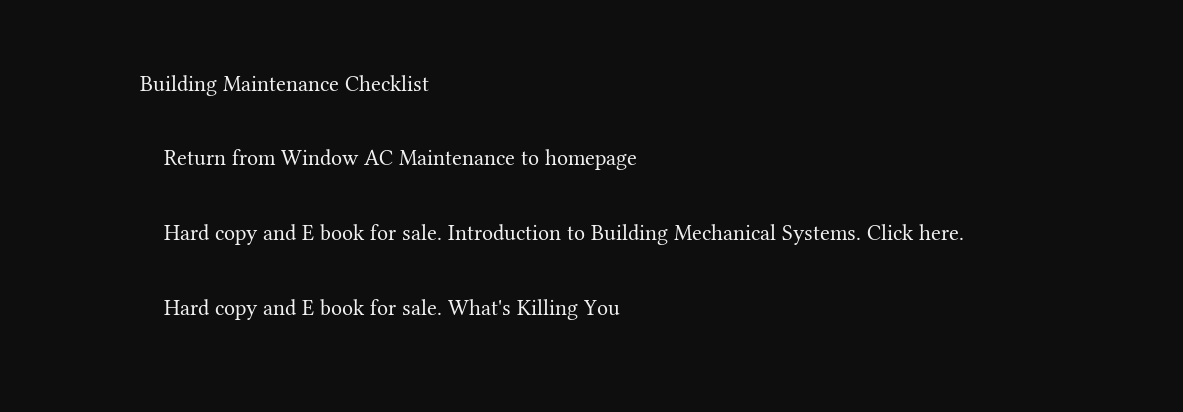Building Maintenance Checklist

    Return from Window AC Maintenance to homepage

    Hard copy and E book for sale. Introduction to Building Mechanical Systems. Click here.

    Hard copy and E book for sale. What's Killing You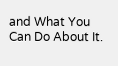and What You Can Do About It.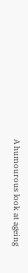A humourous look at ageing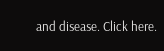and disease. Click here.